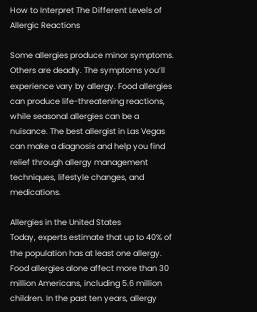How to Interpret The Different Levels of Allergic Reactions

Some allergies produce minor symptoms. Others are deadly. The symptoms you’ll experience vary by allergy. Food allergies can produce life-threatening reactions, while seasonal allergies can be a nuisance. The best allergist in Las Vegas can make a diagnosis and help you find relief through allergy management techniques, lifestyle changes, and medications.

Allergies in the United States
Today, experts estimate that up to 40% of the population has at least one allergy. Food allergies alone affect more than 30 million Americans, including 5.6 million children. In the past ten years, allergy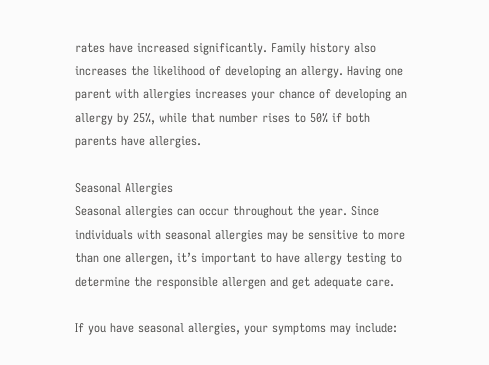rates have increased significantly. Family history also increases the likelihood of developing an allergy. Having one parent with allergies increases your chance of developing an allergy by 25%, while that number rises to 50% if both parents have allergies.

Seasonal Allergies
Seasonal allergies can occur throughout the year. Since individuals with seasonal allergies may be sensitive to more than one allergen, it’s important to have allergy testing to determine the responsible allergen and get adequate care.

If you have seasonal allergies, your symptoms may include: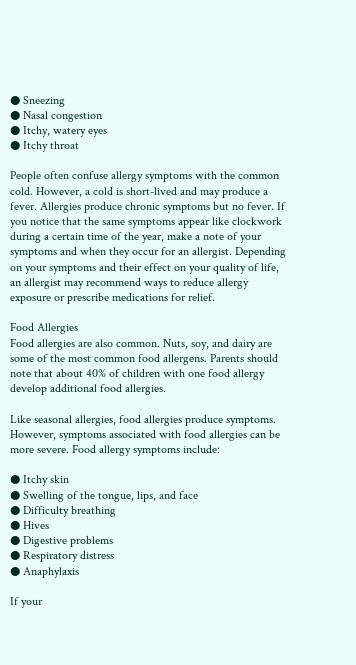● Sneezing
● Nasal congestion
● Itchy, watery eyes
● Itchy throat

People often confuse allergy symptoms with the common cold. However, a cold is short-lived and may produce a fever. Allergies produce chronic symptoms but no fever. If you notice that the same symptoms appear like clockwork during a certain time of the year, make a note of your symptoms and when they occur for an allergist. Depending on your symptoms and their effect on your quality of life, an allergist may recommend ways to reduce allergy exposure or prescribe medications for relief.

Food Allergies
Food allergies are also common. Nuts, soy, and dairy are some of the most common food allergens. Parents should note that about 40% of children with one food allergy develop additional food allergies.

Like seasonal allergies, food allergies produce symptoms. However, symptoms associated with food allergies can be more severe. Food allergy symptoms include:

● Itchy skin
● Swelling of the tongue, lips, and face
● Difficulty breathing
● Hives
● Digestive problems
● Respiratory distress
● Anaphylaxis

If your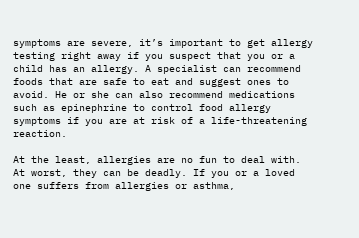symptoms are severe, it’s important to get allergy testing right away if you suspect that you or a child has an allergy. A specialist can recommend foods that are safe to eat and suggest ones to avoid. He or she can also recommend medications such as epinephrine to control food allergy symptoms if you are at risk of a life-threatening reaction.

At the least, allergies are no fun to deal with. At worst, they can be deadly. If you or a loved one suffers from allergies or asthma,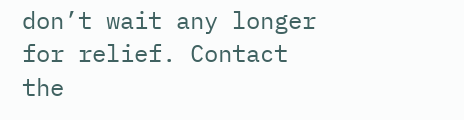don’t wait any longer for relief. Contact the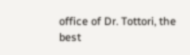office of Dr. Tottori, the best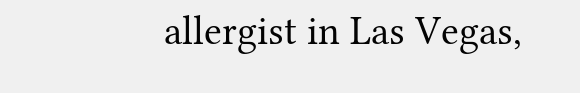allergist in Las Vegas,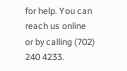for help. You can reach us online or by calling (702) 240 4233.